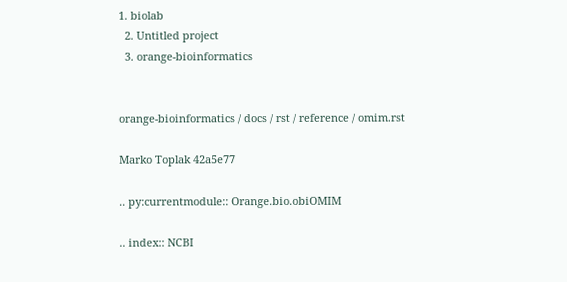1. biolab
  2. Untitled project
  3. orange-bioinformatics


orange-bioinformatics / docs / rst / reference / omim.rst

Marko Toplak 42a5e77

.. py:currentmodule:: Orange.bio.obiOMIM

.. index:: NCBI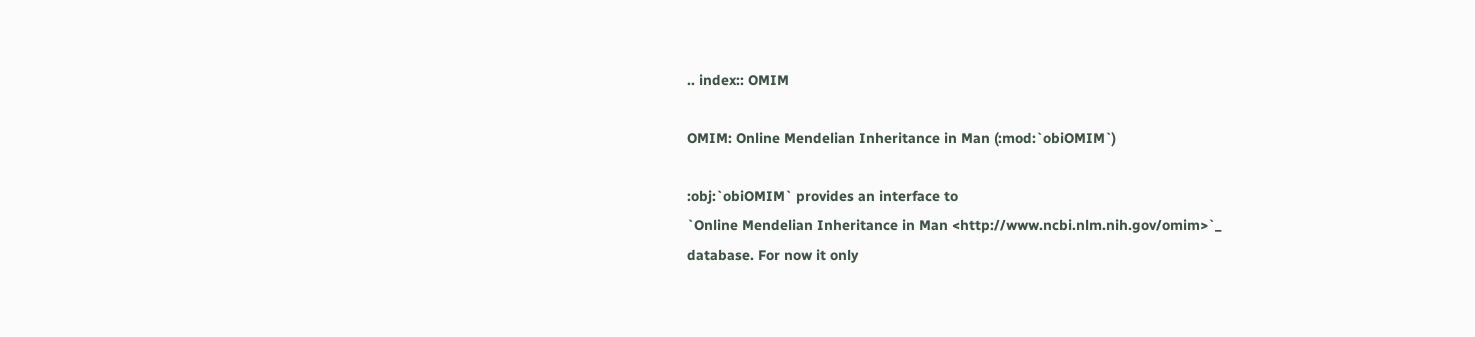.. index:: OMIM

OMIM: Online Mendelian Inheritance in Man (:mod:`obiOMIM`)

:obj:`obiOMIM` provides an interface to
`Online Mendelian Inheritance in Man <http://www.ncbi.nlm.nih.gov/omim>`_
database. For now it only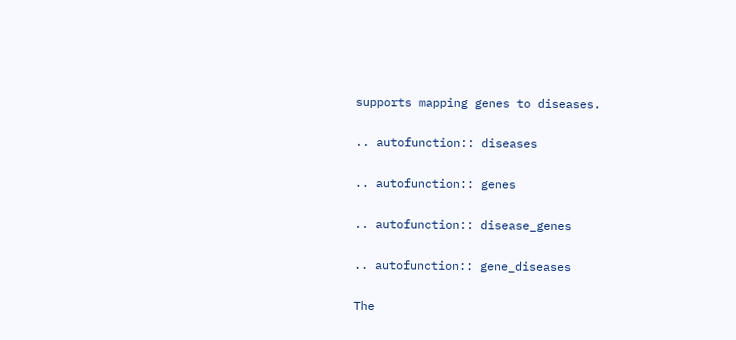supports mapping genes to diseases.

.. autofunction:: diseases

.. autofunction:: genes

.. autofunction:: disease_genes

.. autofunction:: gene_diseases

The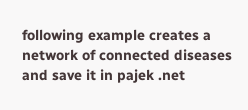following example creates a network of connected diseases and save it in pajek .net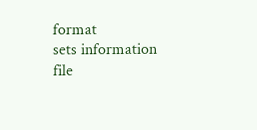format
sets information file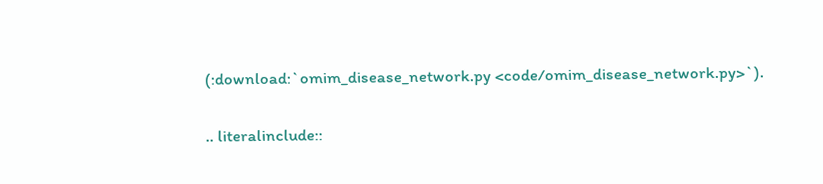(:download:`omim_disease_network.py <code/omim_disease_network.py>`).

.. literalinclude::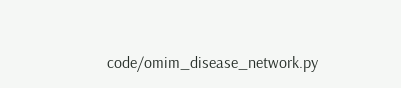code/omim_disease_network.py